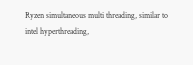Ryzen simultaneous multi threading, similar to intel hyperthreading,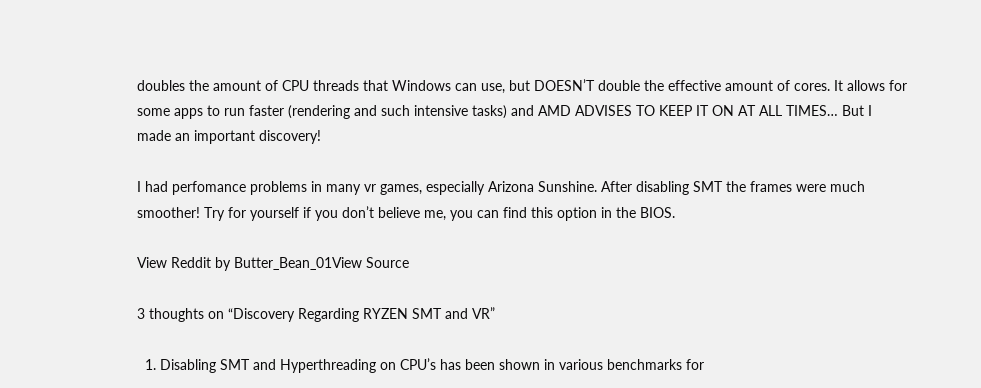doubles the amount of CPU threads that Windows can use, but DOESN’T double the effective amount of cores. It allows for some apps to run faster (rendering and such intensive tasks) and AMD ADVISES TO KEEP IT ON AT ALL TIMES… But I made an important discovery!

I had perfomance problems in many vr games, especially Arizona Sunshine. After disabling SMT the frames were much smoother! Try for yourself if you don’t believe me, you can find this option in the BIOS.

View Reddit by Butter_Bean_01View Source

3 thoughts on “Discovery Regarding RYZEN SMT and VR”

  1. Disabling SMT and Hyperthreading on CPU’s has been shown in various benchmarks for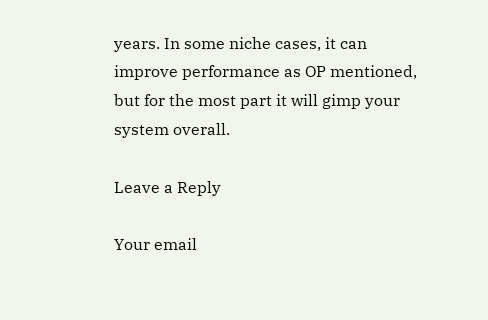years. In some niche cases, it can improve performance as OP mentioned, but for the most part it will gimp your system overall.

Leave a Reply

Your email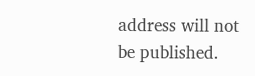address will not be published.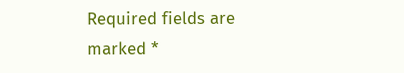Required fields are marked *